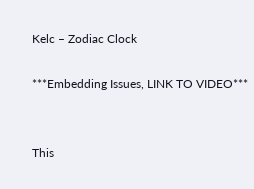Kelc – Zodiac Clock

***Embedding Issues, LINK TO VIDEO***


This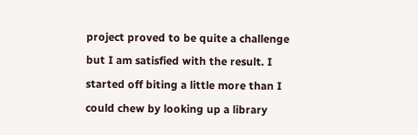project proved to be quite a challenge but I am satisfied with the result. I started off biting a little more than I could chew by looking up a library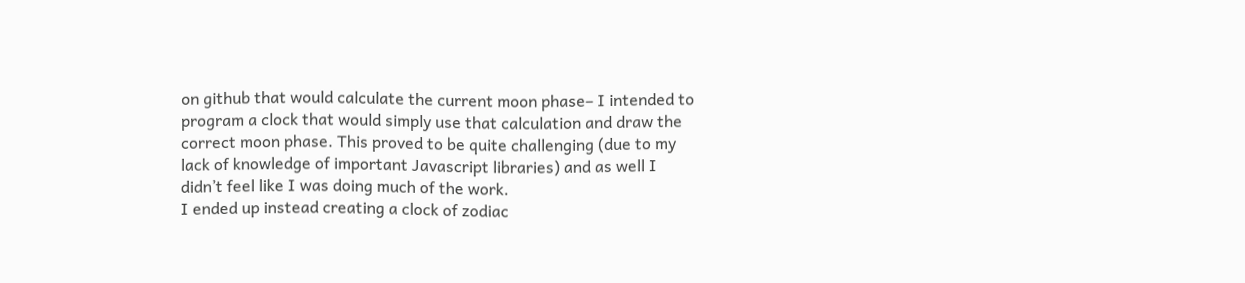on github that would calculate the current moon phase– I intended to program a clock that would simply use that calculation and draw the correct moon phase. This proved to be quite challenging (due to my lack of knowledge of important Javascript libraries) and as well I didn’t feel like I was doing much of the work.
I ended up instead creating a clock of zodiac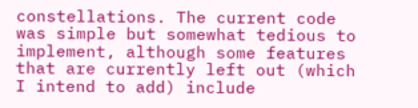constellations. The current code was simple but somewhat tedious to implement, although some features that are currently left out (which I intend to add) include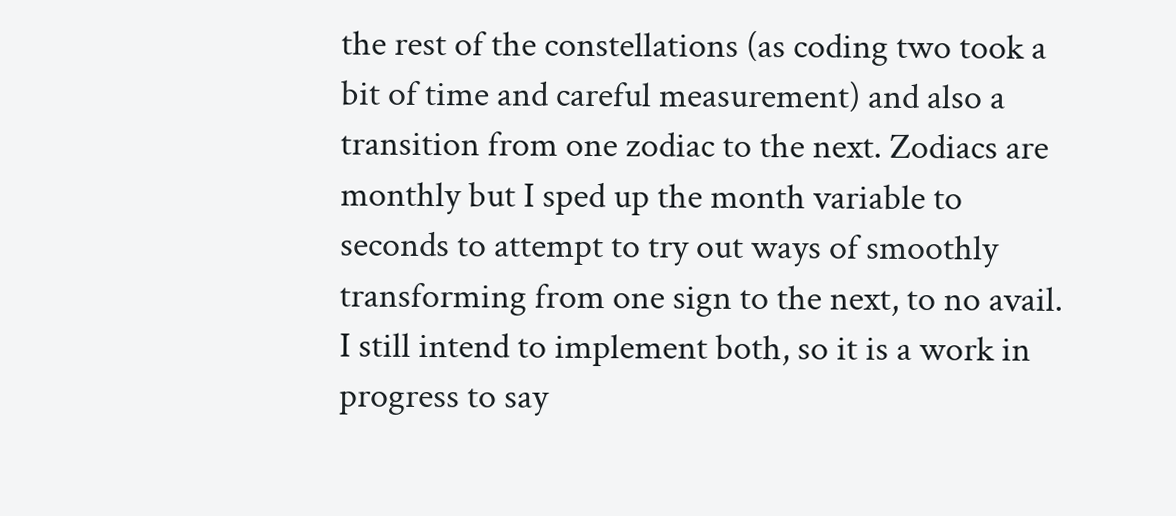the rest of the constellations (as coding two took a bit of time and careful measurement) and also a transition from one zodiac to the next. Zodiacs are monthly but I sped up the month variable to seconds to attempt to try out ways of smoothly transforming from one sign to the next, to no avail. I still intend to implement both, so it is a work in progress to say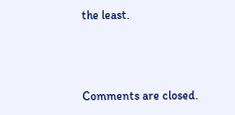the least.



Comments are closed.